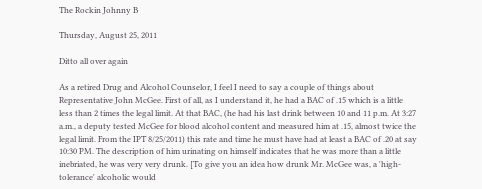The Rockin Johnny B

Thursday, August 25, 2011

Ditto all over again

As a retired Drug and Alcohol Counselor, I feel I need to say a couple of things about Representative John McGee. First of all, as I understand it, he had a BAC of .15 which is a little less than 2 times the legal limit. At that BAC, (he had his last drink between 10 and 11 p.m. At 3:27 a.m., a deputy tested McGee for blood alcohol content and measured him at .15, almost twice the legal limit. From the IPT 8/25/2011) this rate and time he must have had at least a BAC of .20 at say 10:30 PM. The description of him urinating on himself indicates that he was more than a little inebriated, he was very very drunk. [To give you an idea how drunk Mr. McGee was, a 'high-tolerance' alcoholic would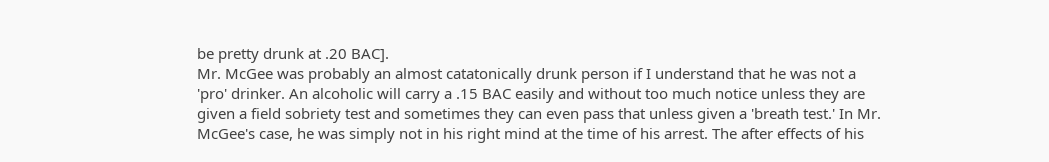be pretty drunk at .20 BAC].
Mr. McGee was probably an almost catatonically drunk person if I understand that he was not a 'pro' drinker. An alcoholic will carry a .15 BAC easily and without too much notice unless they are given a field sobriety test and sometimes they can even pass that unless given a 'breath test.' In Mr. McGee's case, he was simply not in his right mind at the time of his arrest. The after effects of his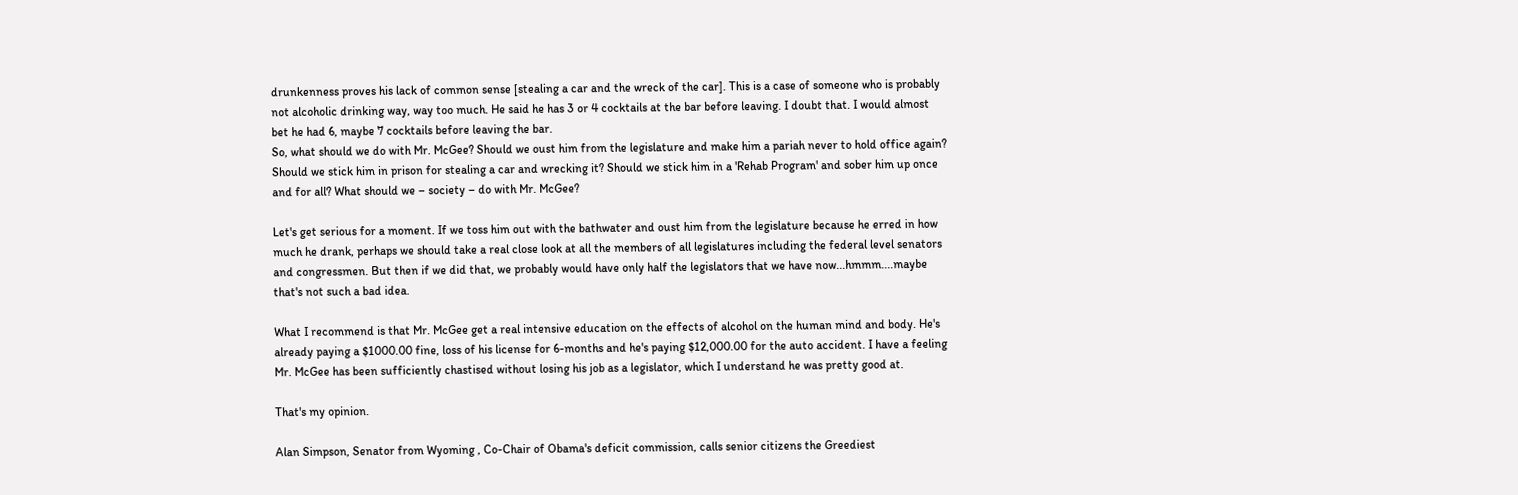drunkenness proves his lack of common sense [stealing a car and the wreck of the car]. This is a case of someone who is probably not alcoholic drinking way, way too much. He said he has 3 or 4 cocktails at the bar before leaving. I doubt that. I would almost bet he had 6, maybe 7 cocktails before leaving the bar.
So, what should we do with Mr. McGee? Should we oust him from the legislature and make him a pariah never to hold office again? Should we stick him in prison for stealing a car and wrecking it? Should we stick him in a 'Rehab Program' and sober him up once and for all? What should we – society – do with Mr. McGee?

Let's get serious for a moment. If we toss him out with the bathwater and oust him from the legislature because he erred in how much he drank, perhaps we should take a real close look at all the members of all legislatures including the federal level senators and congressmen. But then if we did that, we probably would have only half the legislators that we have now...hmmm....maybe that's not such a bad idea.

What I recommend is that Mr. McGee get a real intensive education on the effects of alcohol on the human mind and body. He's already paying a $1000.00 fine, loss of his license for 6-months and he's paying $12,000.00 for the auto accident. I have a feeling Mr. McGee has been sufficiently chastised without losing his job as a legislator, which I understand he was pretty good at.

That's my opinion.

Alan Simpson, Senator from Wyoming , Co-Chair of Obama's deficit commission, calls senior citizens the Greediest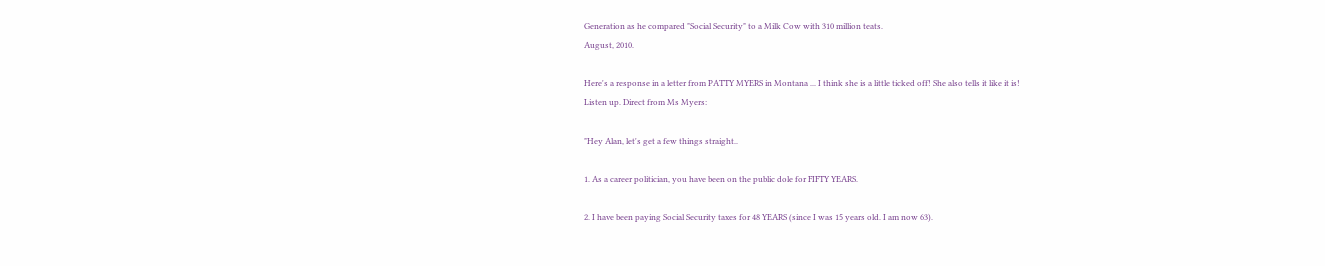Generation as he compared "Social Security" to a Milk Cow with 310 million teats.
August, 2010.

Here's a response in a letter from PATTY MYERS in Montana ... I think she is a little ticked off! She also tells it like it is!
Listen up. Direct from Ms Myers:

"Hey Alan, let's get a few things straight..

1. As a career politician, you have been on the public dole for FIFTY YEARS.

2. I have been paying Social Security taxes for 48 YEARS (since I was 15 years old. I am now 63).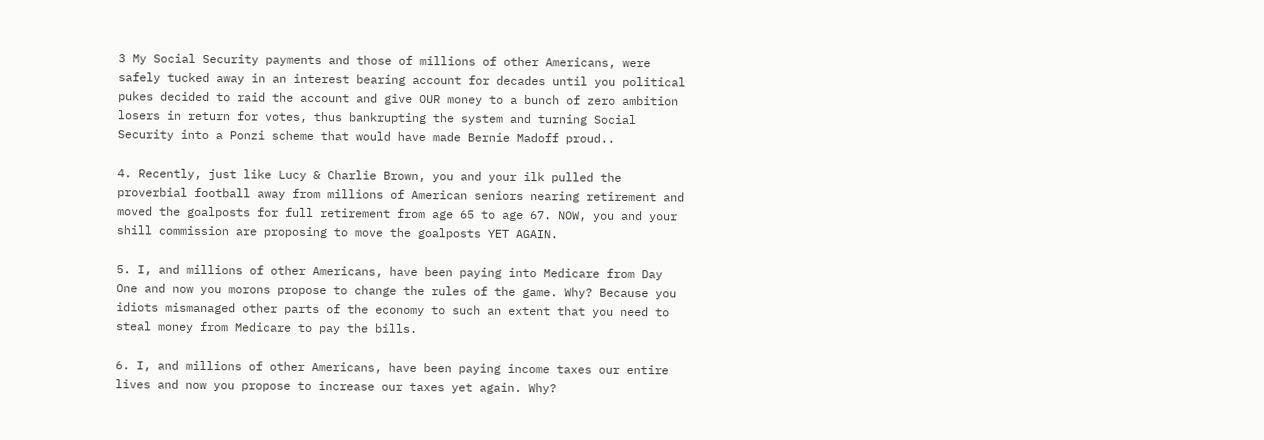3 My Social Security payments and those of millions of other Americans, were safely tucked away in an interest bearing account for decades until you political pukes decided to raid the account and give OUR money to a bunch of zero ambition losers in return for votes, thus bankrupting the system and turning Social Security into a Ponzi scheme that would have made Bernie Madoff proud..

4. Recently, just like Lucy & Charlie Brown, you and your ilk pulled the proverbial football away from millions of American seniors nearing retirement and moved the goalposts for full retirement from age 65 to age 67. NOW, you and your shill commission are proposing to move the goalposts YET AGAIN.

5. I, and millions of other Americans, have been paying into Medicare from Day One and now you morons propose to change the rules of the game. Why? Because you idiots mismanaged other parts of the economy to such an extent that you need to steal money from Medicare to pay the bills.

6. I, and millions of other Americans, have been paying income taxes our entire lives and now you propose to increase our taxes yet again. Why?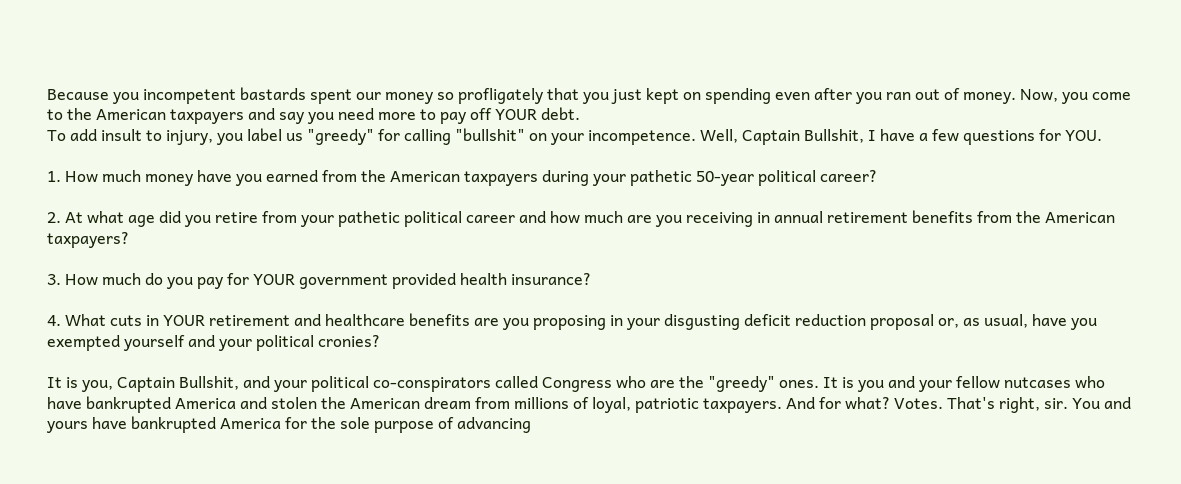Because you incompetent bastards spent our money so profligately that you just kept on spending even after you ran out of money. Now, you come to the American taxpayers and say you need more to pay off YOUR debt.
To add insult to injury, you label us "greedy" for calling "bullshit" on your incompetence. Well, Captain Bullshit, I have a few questions for YOU.

1. How much money have you earned from the American taxpayers during your pathetic 50-year political career?

2. At what age did you retire from your pathetic political career and how much are you receiving in annual retirement benefits from the American taxpayers?

3. How much do you pay for YOUR government provided health insurance?

4. What cuts in YOUR retirement and healthcare benefits are you proposing in your disgusting deficit reduction proposal or, as usual, have you exempted yourself and your political cronies?

It is you, Captain Bullshit, and your political co-conspirators called Congress who are the "greedy" ones. It is you and your fellow nutcases who have bankrupted America and stolen the American dream from millions of loyal, patriotic taxpayers. And for what? Votes. That's right, sir. You and yours have bankrupted America for the sole purpose of advancing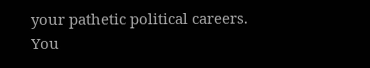your pathetic political careers. You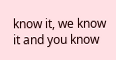know it, we know it and you know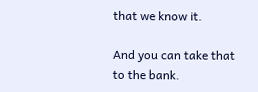that we know it.

And you can take that to the bank.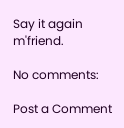Say it again m'friend.

No comments:

Post a Comment